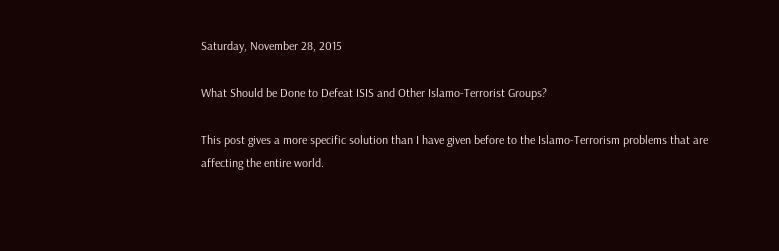Saturday, November 28, 2015

What Should be Done to Defeat ISIS and Other Islamo-Terrorist Groups?

This post gives a more specific solution than I have given before to the Islamo-Terrorism problems that are affecting the entire world.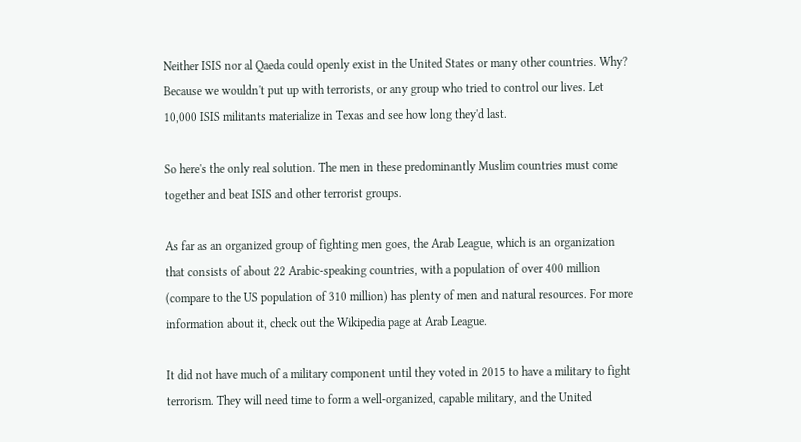Neither ISIS nor al Qaeda could openly exist in the United States or many other countries. Why? Because we wouldn't put up with terrorists, or any group who tried to control our lives. Let 10,000 ISIS militants materialize in Texas and see how long they'd last.

So here's the only real solution. The men in these predominantly Muslim countries must come together and beat ISIS and other terrorist groups.

As far as an organized group of fighting men goes, the Arab League, which is an organization that consists of about 22 Arabic-speaking countries, with a population of over 400 million (compare to the US population of 310 million) has plenty of men and natural resources. For more information about it, check out the Wikipedia page at Arab League.

It did not have much of a military component until they voted in 2015 to have a military to fight terrorism. They will need time to form a well-organized, capable military, and the United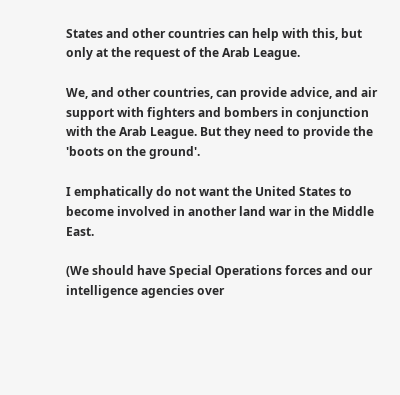States and other countries can help with this, but only at the request of the Arab League.

We, and other countries, can provide advice, and air support with fighters and bombers in conjunction with the Arab League. But they need to provide the 'boots on the ground'.

I emphatically do not want the United States to become involved in another land war in the Middle East.

(We should have Special Operations forces and our intelligence agencies over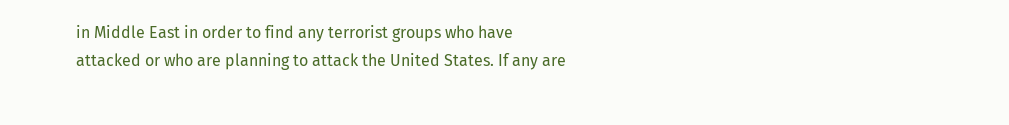in Middle East in order to find any terrorist groups who have attacked or who are planning to attack the United States. If any are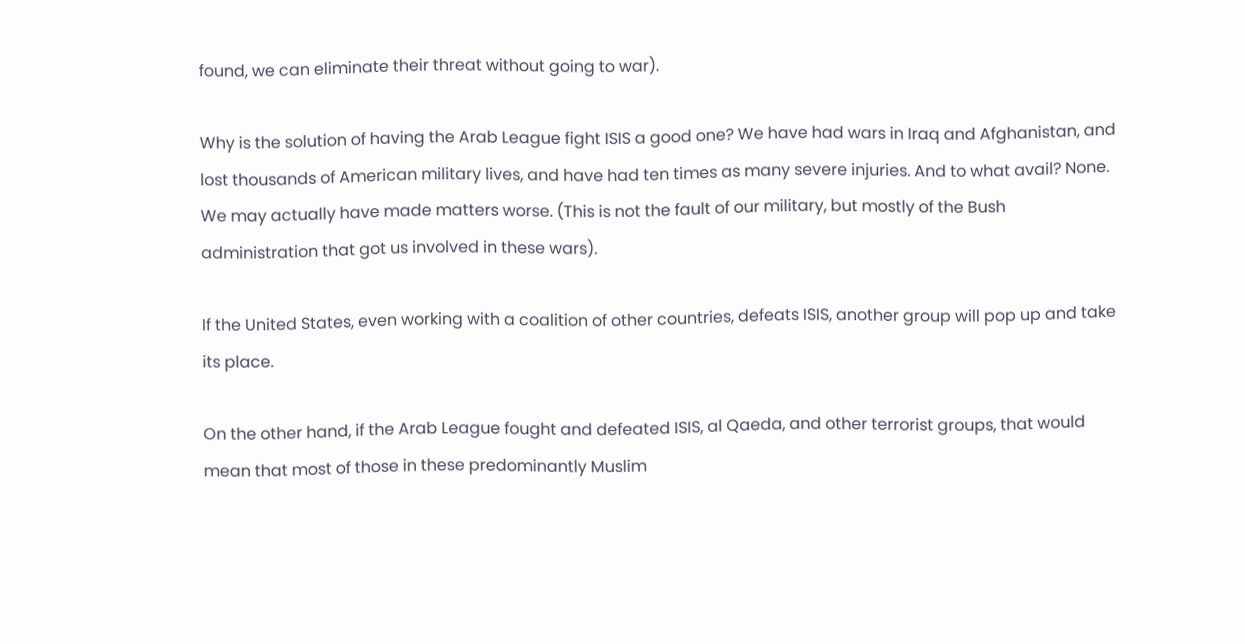found, we can eliminate their threat without going to war).

Why is the solution of having the Arab League fight ISIS a good one? We have had wars in Iraq and Afghanistan, and lost thousands of American military lives, and have had ten times as many severe injuries. And to what avail? None. We may actually have made matters worse. (This is not the fault of our military, but mostly of the Bush administration that got us involved in these wars).

If the United States, even working with a coalition of other countries, defeats ISIS, another group will pop up and take its place.

On the other hand, if the Arab League fought and defeated ISIS, al Qaeda, and other terrorist groups, that would mean that most of those in these predominantly Muslim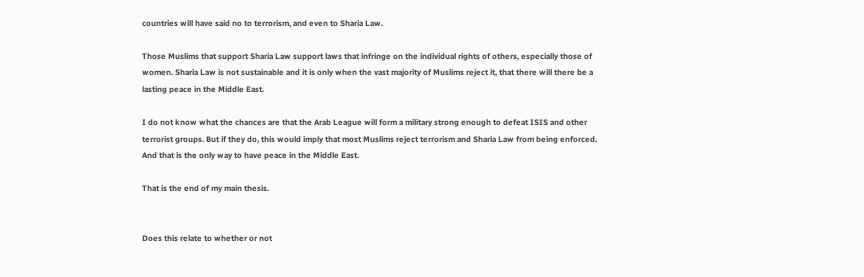countries will have said no to terrorism, and even to Sharia Law.

Those Muslims that support Sharia Law support laws that infringe on the individual rights of others, especially those of women. Sharia Law is not sustainable and it is only when the vast majority of Muslims reject it, that there will there be a lasting peace in the Middle East.

I do not know what the chances are that the Arab League will form a military strong enough to defeat ISIS and other terrorist groups. But if they do, this would imply that most Muslims reject terrorism and Sharia Law from being enforced. And that is the only way to have peace in the Middle East.

That is the end of my main thesis.


Does this relate to whether or not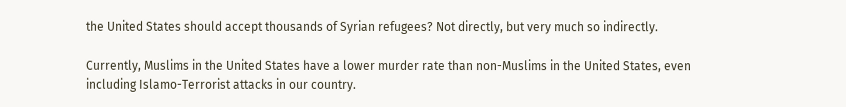the United States should accept thousands of Syrian refugees? Not directly, but very much so indirectly.

Currently, Muslims in the United States have a lower murder rate than non-Muslims in the United States, even including Islamo-Terrorist attacks in our country.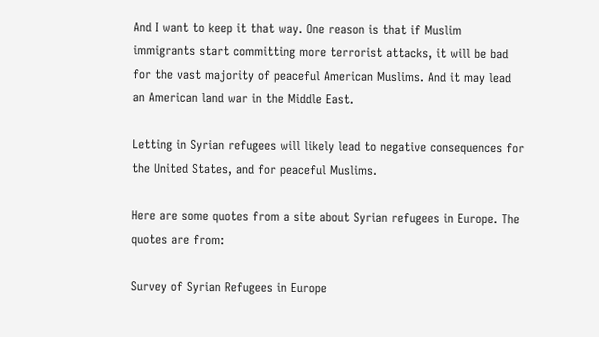And I want to keep it that way. One reason is that if Muslim immigrants start committing more terrorist attacks, it will be bad for the vast majority of peaceful American Muslims. And it may lead an American land war in the Middle East.

Letting in Syrian refugees will likely lead to negative consequences for the United States, and for peaceful Muslims.

Here are some quotes from a site about Syrian refugees in Europe. The quotes are from:

Survey of Syrian Refugees in Europe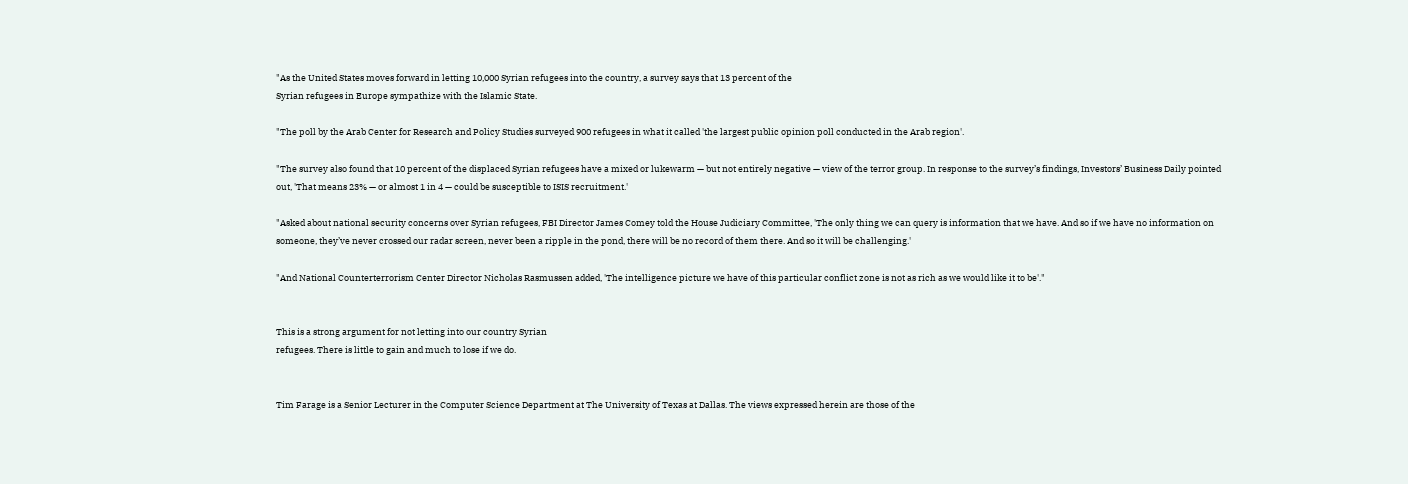"As the United States moves forward in letting 10,000 Syrian refugees into the country, a survey says that 13 percent of the
Syrian refugees in Europe sympathize with the Islamic State.

"The poll by the Arab Center for Research and Policy Studies surveyed 900 refugees in what it called 'the largest public opinion poll conducted in the Arab region'.

"The survey also found that 10 percent of the displaced Syrian refugees have a mixed or lukewarm — but not entirely negative — view of the terror group. In response to the survey’s findings, Investors’ Business Daily pointed out, 'That means 23% — or almost 1 in 4 — could be susceptible to ISIS recruitment.'

"Asked about national security concerns over Syrian refugees, FBI Director James Comey told the House Judiciary Committee, 'The only thing we can query is information that we have. And so if we have no information on someone, they’ve never crossed our radar screen, never been a ripple in the pond, there will be no record of them there. And so it will be challenging.'

"And National Counterterrorism Center Director Nicholas Rasmussen added, 'The intelligence picture we have of this particular conflict zone is not as rich as we would like it to be'."


This is a strong argument for not letting into our country Syrian
refugees. There is little to gain and much to lose if we do.


Tim Farage is a Senior Lecturer in the Computer Science Department at The University of Texas at Dallas. The views expressed herein are those of the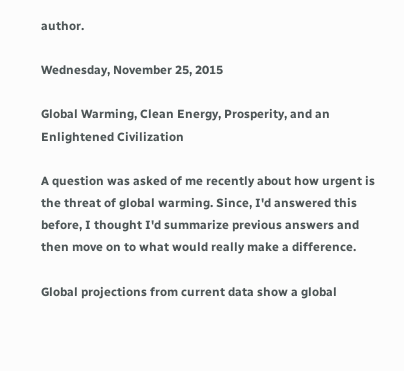author.

Wednesday, November 25, 2015

Global Warming, Clean Energy, Prosperity, and an Enlightened Civilization

A question was asked of me recently about how urgent is the threat of global warming. Since, I'd answered this before, I thought I'd summarize previous answers and then move on to what would really make a difference.

Global projections from current data show a global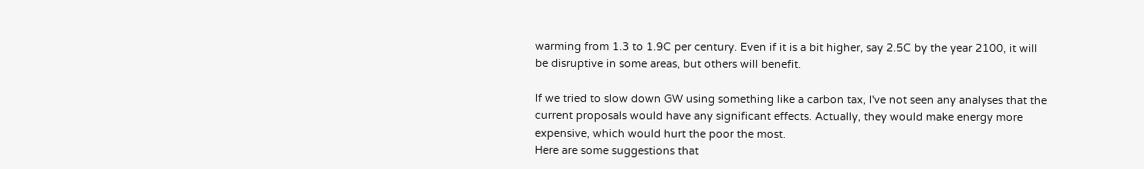warming from 1.3 to 1.9C per century. Even if it is a bit higher, say 2.5C by the year 2100, it will be disruptive in some areas, but others will benefit.

If we tried to slow down GW using something like a carbon tax, I've not seen any analyses that the current proposals would have any significant effects. Actually, they would make energy more expensive, which would hurt the poor the most.
Here are some suggestions that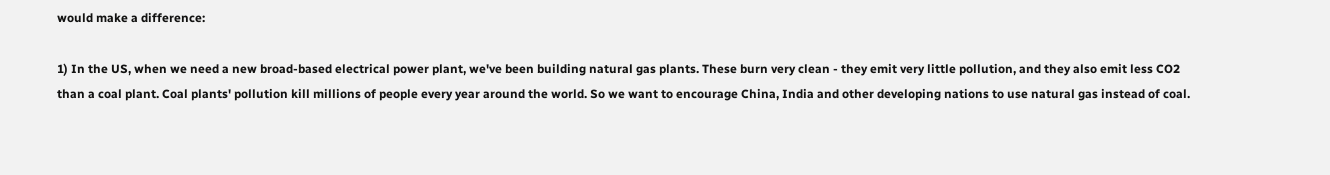would make a difference:

1) In the US, when we need a new broad-based electrical power plant, we've been building natural gas plants. These burn very clean - they emit very little pollution, and they also emit less CO2 than a coal plant. Coal plants' pollution kill millions of people every year around the world. So we want to encourage China, India and other developing nations to use natural gas instead of coal.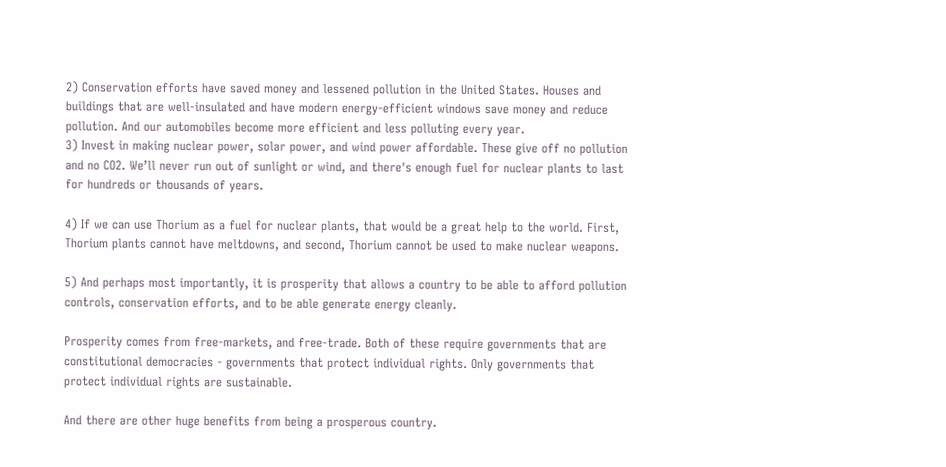2) Conservation efforts have saved money and lessened pollution in the United States. Houses and buildings that are well-insulated and have modern energy-efficient windows save money and reduce pollution. And our automobiles become more efficient and less polluting every year.
3) Invest in making nuclear power, solar power, and wind power affordable. These give off no pollution and no CO2. We’ll never run out of sunlight or wind, and there's enough fuel for nuclear plants to last for hundreds or thousands of years.

4) If we can use Thorium as a fuel for nuclear plants, that would be a great help to the world. First, Thorium plants cannot have meltdowns, and second, Thorium cannot be used to make nuclear weapons.

5) And perhaps most importantly, it is prosperity that allows a country to be able to afford pollution controls, conservation efforts, and to be able generate energy cleanly.

Prosperity comes from free-markets, and free-trade. Both of these require governments that are constitutional democracies - governments that protect individual rights. Only governments that protect individual rights are sustainable.

And there are other huge benefits from being a prosperous country.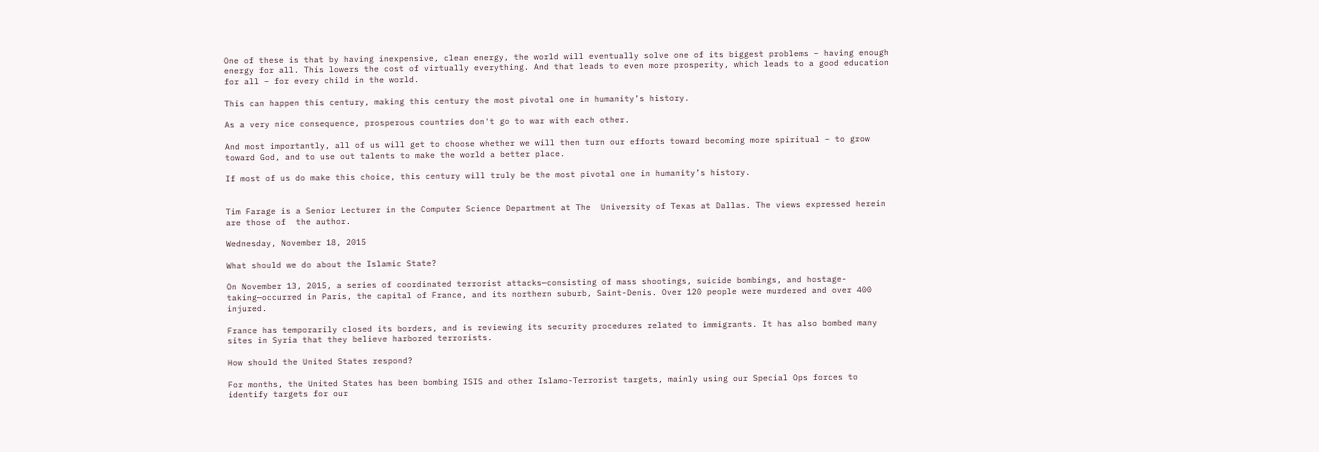One of these is that by having inexpensive, clean energy, the world will eventually solve one of its biggest problems – having enough energy for all. This lowers the cost of virtually everything. And that leads to even more prosperity, which leads to a good education for all – for every child in the world.

This can happen this century, making this century the most pivotal one in humanity’s history.

As a very nice consequence, prosperous countries don't go to war with each other.

And most importantly, all of us will get to choose whether we will then turn our efforts toward becoming more spiritual – to grow toward God, and to use out talents to make the world a better place.

If most of us do make this choice, this century will truly be the most pivotal one in humanity’s history.


Tim Farage is a Senior Lecturer in the Computer Science Department at The  University of Texas at Dallas. The views expressed herein are those of  the author.

Wednesday, November 18, 2015

What should we do about the Islamic State?

On November 13, 2015, a series of coordinated terrorist attacks—consisting of mass shootings, suicide bombings, and hostage-taking—occurred in Paris, the capital of France, and its northern suburb, Saint-Denis. Over 120 people were murdered and over 400 injured.

France has temporarily closed its borders, and is reviewing its security procedures related to immigrants. It has also bombed many sites in Syria that they believe harbored terrorists.

How should the United States respond?

For months, the United States has been bombing ISIS and other Islamo-Terrorist targets, mainly using our Special Ops forces to identify targets for our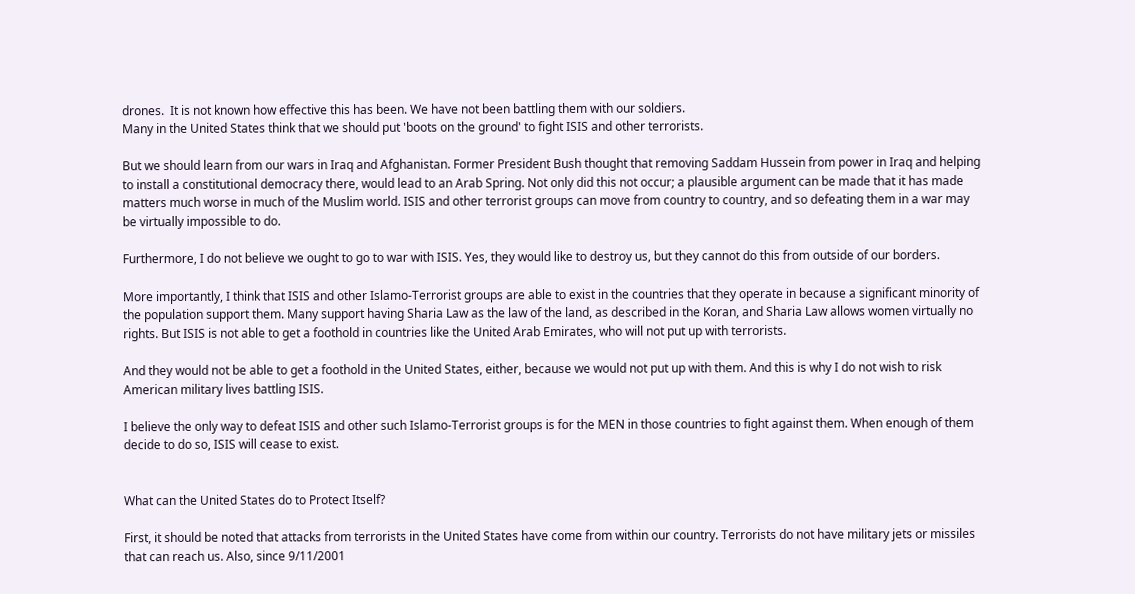drones.  It is not known how effective this has been. We have not been battling them with our soldiers.
Many in the United States think that we should put 'boots on the ground' to fight ISIS and other terrorists.

But we should learn from our wars in Iraq and Afghanistan. Former President Bush thought that removing Saddam Hussein from power in Iraq and helping to install a constitutional democracy there, would lead to an Arab Spring. Not only did this not occur; a plausible argument can be made that it has made matters much worse in much of the Muslim world. ISIS and other terrorist groups can move from country to country, and so defeating them in a war may be virtually impossible to do.

Furthermore, I do not believe we ought to go to war with ISIS. Yes, they would like to destroy us, but they cannot do this from outside of our borders.

More importantly, I think that ISIS and other Islamo-Terrorist groups are able to exist in the countries that they operate in because a significant minority of the population support them. Many support having Sharia Law as the law of the land, as described in the Koran, and Sharia Law allows women virtually no rights. But ISIS is not able to get a foothold in countries like the United Arab Emirates, who will not put up with terrorists.

And they would not be able to get a foothold in the United States, either, because we would not put up with them. And this is why I do not wish to risk American military lives battling ISIS.

I believe the only way to defeat ISIS and other such Islamo-Terrorist groups is for the MEN in those countries to fight against them. When enough of them decide to do so, ISIS will cease to exist.


What can the United States do to Protect Itself?

First, it should be noted that attacks from terrorists in the United States have come from within our country. Terrorists do not have military jets or missiles that can reach us. Also, since 9/11/2001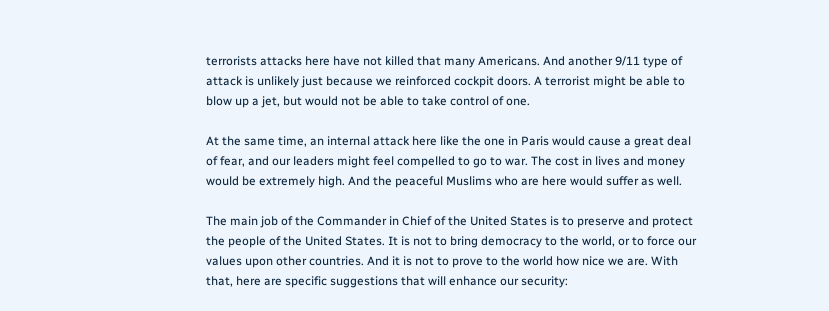terrorists attacks here have not killed that many Americans. And another 9/11 type of attack is unlikely just because we reinforced cockpit doors. A terrorist might be able to blow up a jet, but would not be able to take control of one.

At the same time, an internal attack here like the one in Paris would cause a great deal of fear, and our leaders might feel compelled to go to war. The cost in lives and money would be extremely high. And the peaceful Muslims who are here would suffer as well.

The main job of the Commander in Chief of the United States is to preserve and protect the people of the United States. It is not to bring democracy to the world, or to force our values upon other countries. And it is not to prove to the world how nice we are. With that, here are specific suggestions that will enhance our security: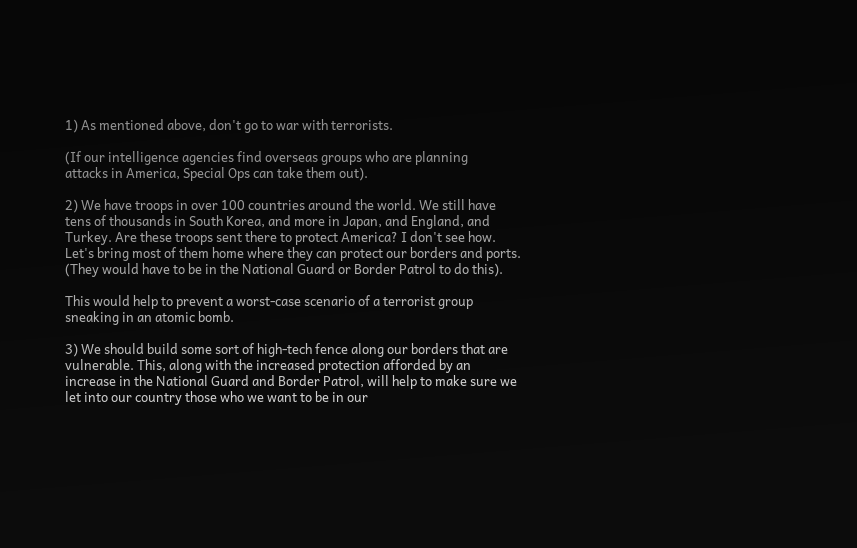1) As mentioned above, don't go to war with terrorists.

(If our intelligence agencies find overseas groups who are planning
attacks in America, Special Ops can take them out).

2) We have troops in over 100 countries around the world. We still have tens of thousands in South Korea, and more in Japan, and England, and Turkey. Are these troops sent there to protect America? I don't see how. Let's bring most of them home where they can protect our borders and ports. (They would have to be in the National Guard or Border Patrol to do this).

This would help to prevent a worst-case scenario of a terrorist group sneaking in an atomic bomb.

3) We should build some sort of high-tech fence along our borders that are vulnerable. This, along with the increased protection afforded by an increase in the National Guard and Border Patrol, will help to make sure we let into our country those who we want to be in our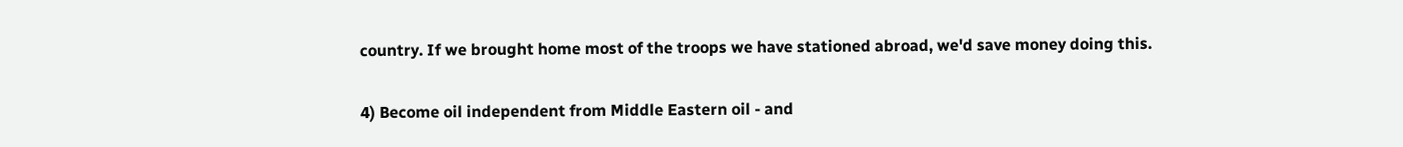country. If we brought home most of the troops we have stationed abroad, we'd save money doing this.

4) Become oil independent from Middle Eastern oil - and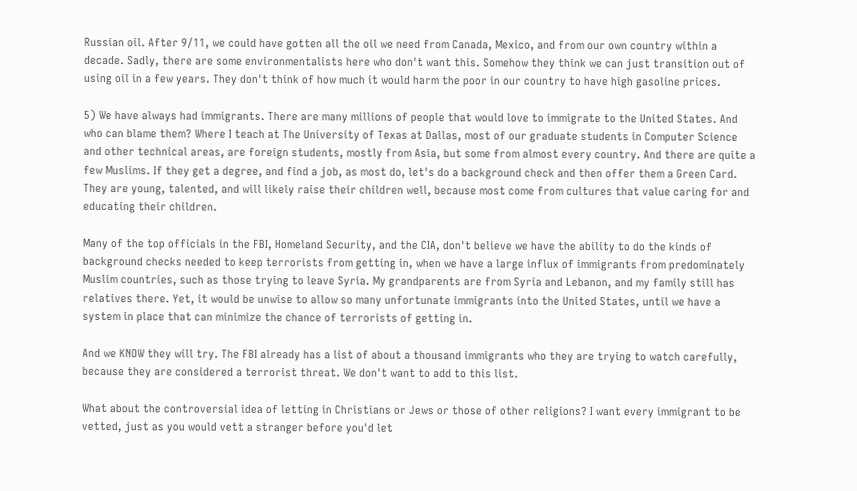Russian oil. After 9/11, we could have gotten all the oil we need from Canada, Mexico, and from our own country within a decade. Sadly, there are some environmentalists here who don't want this. Somehow they think we can just transition out of using oil in a few years. They don't think of how much it would harm the poor in our country to have high gasoline prices.

5) We have always had immigrants. There are many millions of people that would love to immigrate to the United States. And who can blame them? Where I teach at The University of Texas at Dallas, most of our graduate students in Computer Science and other technical areas, are foreign students, mostly from Asia, but some from almost every country. And there are quite a few Muslims. If they get a degree, and find a job, as most do, let's do a background check and then offer them a Green Card. They are young, talented, and will likely raise their children well, because most come from cultures that value caring for and educating their children.

Many of the top officials in the FBI, Homeland Security, and the CIA, don't believe we have the ability to do the kinds of background checks needed to keep terrorists from getting in, when we have a large influx of immigrants from predominately Muslim countries, such as those trying to leave Syria. My grandparents are from Syria and Lebanon, and my family still has relatives there. Yet, it would be unwise to allow so many unfortunate immigrants into the United States, until we have a system in place that can minimize the chance of terrorists of getting in.

And we KNOW they will try. The FBI already has a list of about a thousand immigrants who they are trying to watch carefully, because they are considered a terrorist threat. We don't want to add to this list.

What about the controversial idea of letting in Christians or Jews or those of other religions? I want every immigrant to be vetted, just as you would vett a stranger before you'd let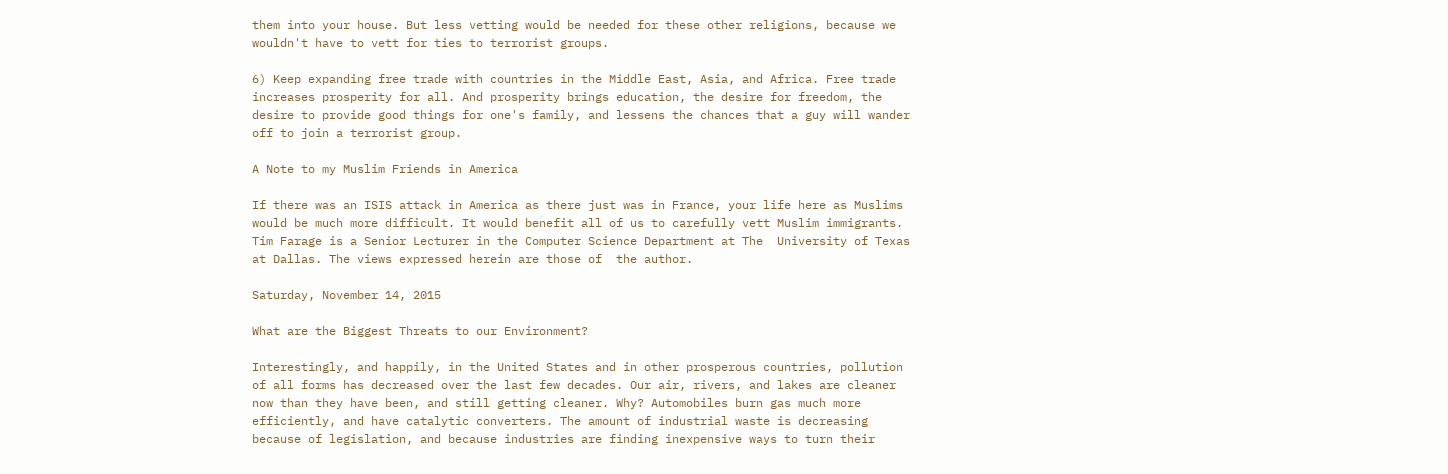them into your house. But less vetting would be needed for these other religions, because we wouldn't have to vett for ties to terrorist groups.

6) Keep expanding free trade with countries in the Middle East, Asia, and Africa. Free trade increases prosperity for all. And prosperity brings education, the desire for freedom, the desire to provide good things for one's family, and lessens the chances that a guy will wander off to join a terrorist group.

A Note to my Muslim Friends in America

If there was an ISIS attack in America as there just was in France, your life here as Muslims would be much more difficult. It would benefit all of us to carefully vett Muslim immigrants.
Tim Farage is a Senior Lecturer in the Computer Science Department at The  University of Texas at Dallas. The views expressed herein are those of  the author.

Saturday, November 14, 2015

What are the Biggest Threats to our Environment?

Interestingly, and happily, in the United States and in other prosperous countries, pollution of all forms has decreased over the last few decades. Our air, rivers, and lakes are cleaner now than they have been, and still getting cleaner. Why? Automobiles burn gas much more efficiently, and have catalytic converters. The amount of industrial waste is decreasing because of legislation, and because industries are finding inexpensive ways to turn their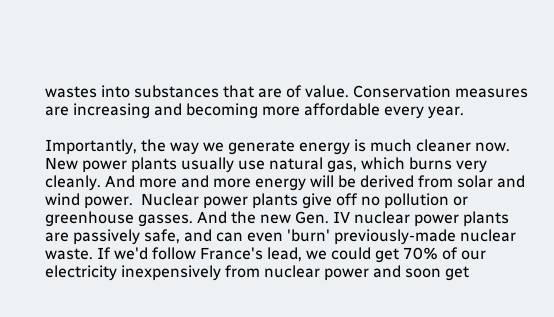wastes into substances that are of value. Conservation measures are increasing and becoming more affordable every year.

Importantly, the way we generate energy is much cleaner now. New power plants usually use natural gas, which burns very cleanly. And more and more energy will be derived from solar and wind power.  Nuclear power plants give off no pollution or greenhouse gasses. And the new Gen. IV nuclear power plants are passively safe, and can even 'burn' previously-made nuclear waste. If we'd follow France's lead, we could get 70% of our electricity inexpensively from nuclear power and soon get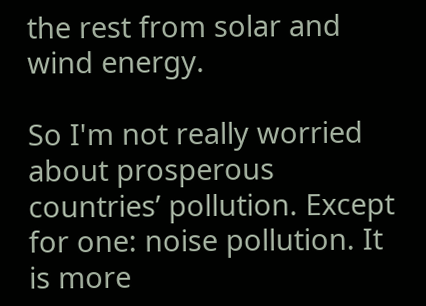the rest from solar and wind energy.

So I'm not really worried about prosperous countries’ pollution. Except for one: noise pollution. It is more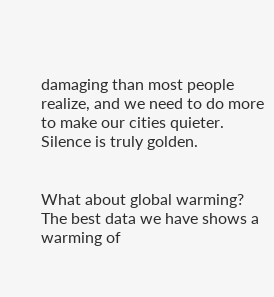damaging than most people realize, and we need to do more to make our cities quieter. Silence is truly golden.


What about global warming? The best data we have shows a warming of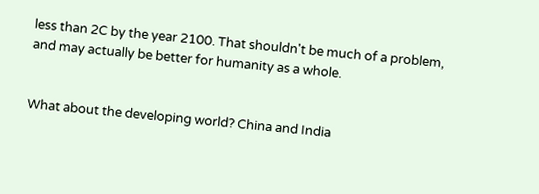less than 2C by the year 2100. That shouldn't be much of a problem, and may actually be better for humanity as a whole.


What about the developing world? China and India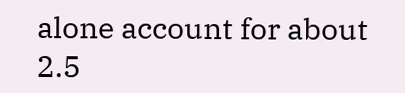alone account for about 2.5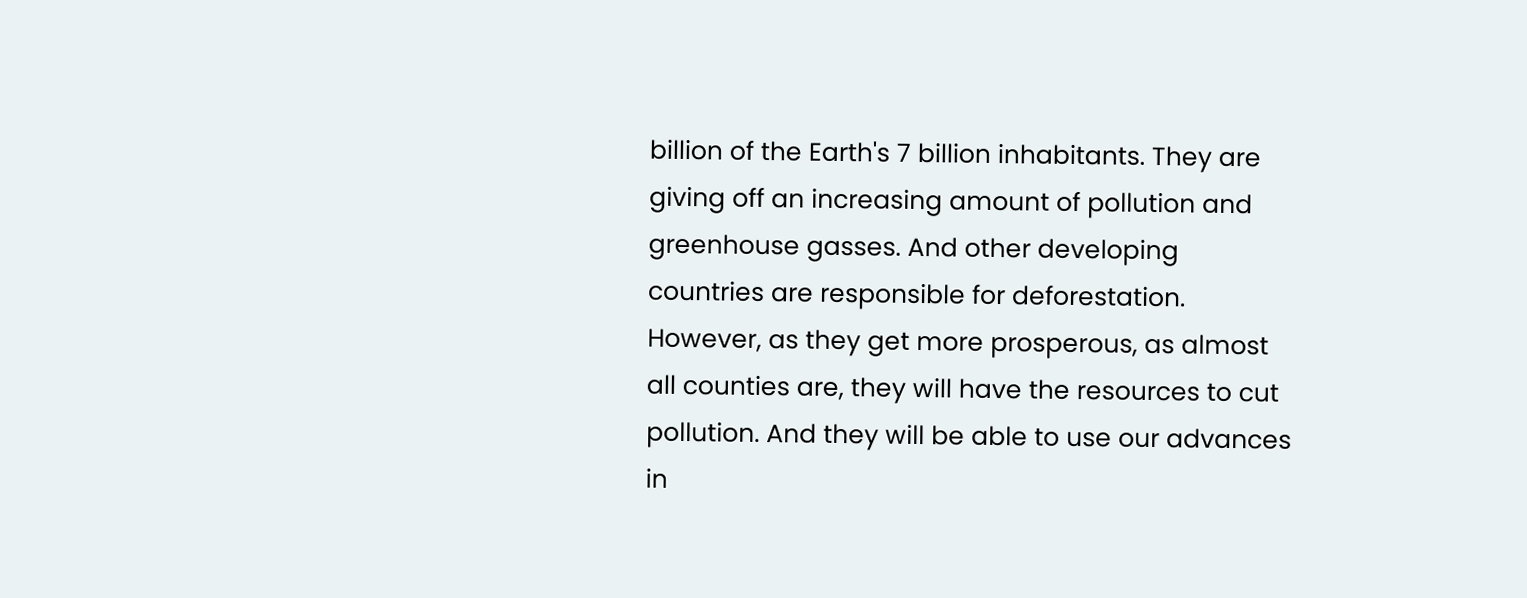billion of the Earth's 7 billion inhabitants. They are giving off an increasing amount of pollution and greenhouse gasses. And other developing countries are responsible for deforestation. However, as they get more prosperous, as almost all counties are, they will have the resources to cut pollution. And they will be able to use our advances in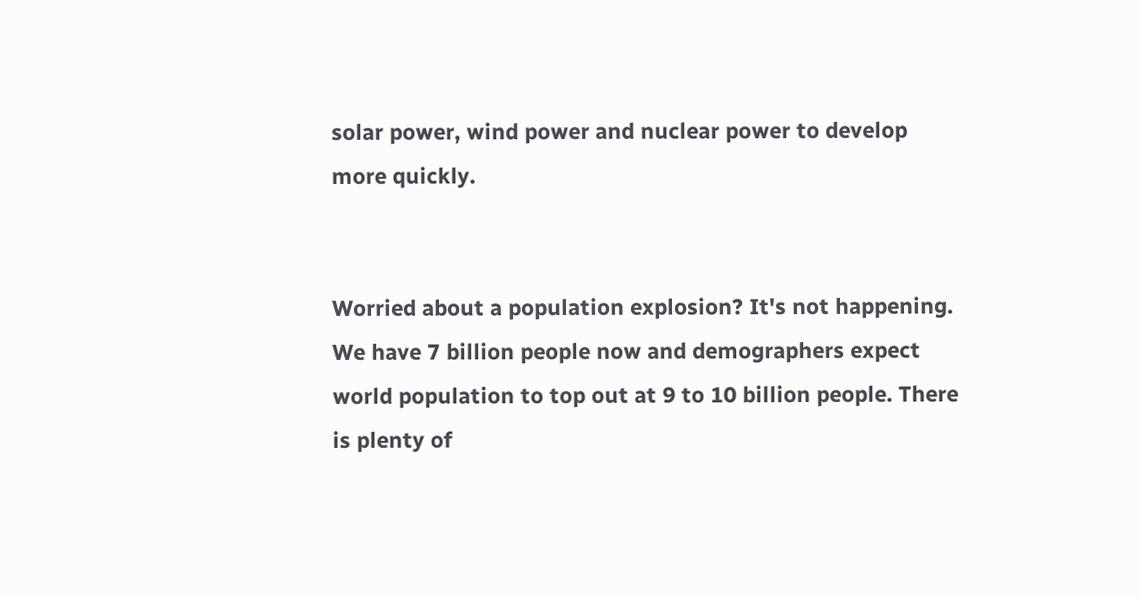solar power, wind power and nuclear power to develop more quickly.


Worried about a population explosion? It's not happening. We have 7 billion people now and demographers expect world population to top out at 9 to 10 billion people. There is plenty of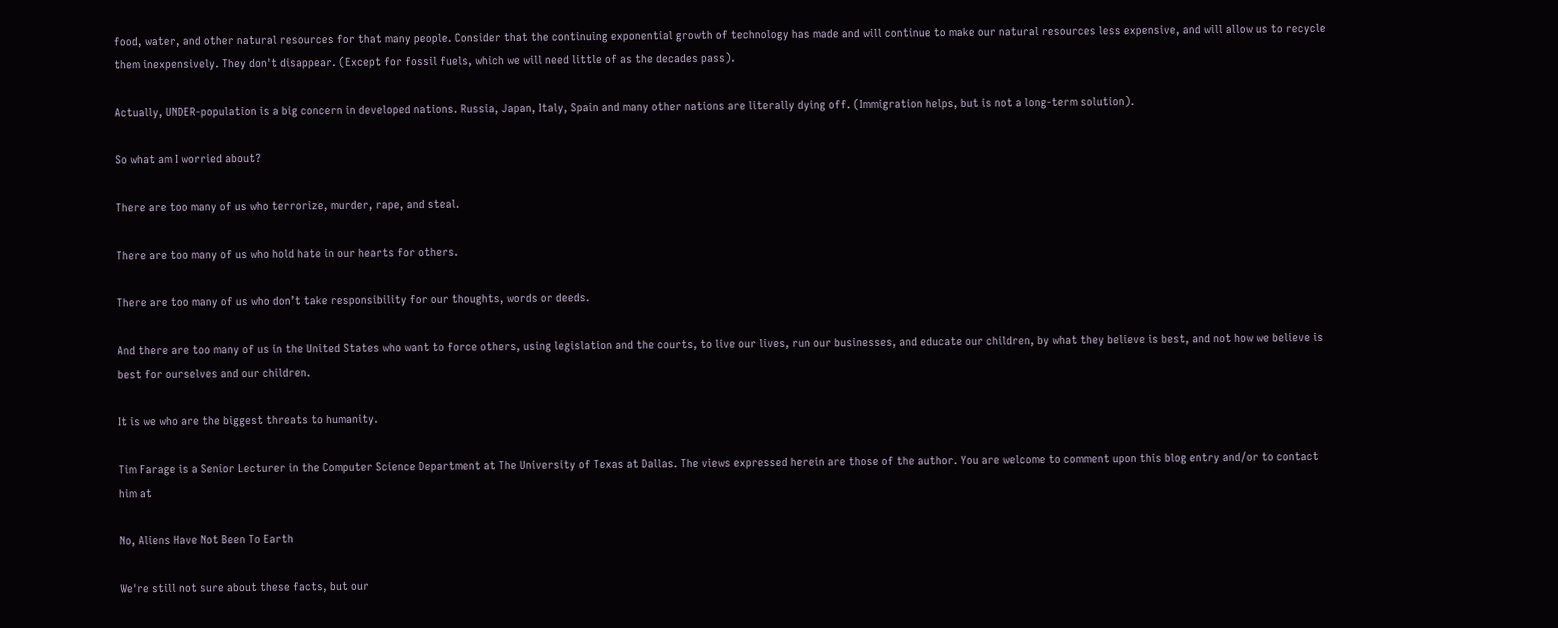food, water, and other natural resources for that many people. Consider that the continuing exponential growth of technology has made and will continue to make our natural resources less expensive, and will allow us to recycle them inexpensively. They don't disappear. (Except for fossil fuels, which we will need little of as the decades pass).

Actually, UNDER-population is a big concern in developed nations. Russia, Japan, Italy, Spain and many other nations are literally dying off. (Immigration helps, but is not a long-term solution).

So what am I worried about?

There are too many of us who terrorize, murder, rape, and steal.

There are too many of us who hold hate in our hearts for others.

There are too many of us who don’t take responsibility for our thoughts, words or deeds.

And there are too many of us in the United States who want to force others, using legislation and the courts, to live our lives, run our businesses, and educate our children, by what they believe is best, and not how we believe is best for ourselves and our children.

It is we who are the biggest threats to humanity.

Tim Farage is a Senior Lecturer in the Computer Science Department at The University of Texas at Dallas. The views expressed herein are those of the author. You are welcome to comment upon this blog entry and/or to contact him at

No, Aliens Have Not Been To Earth

We're still not sure about these facts, but our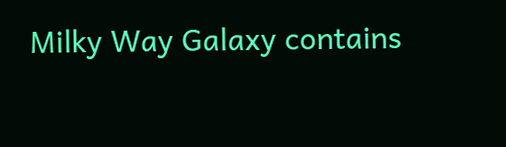Milky Way Galaxy contains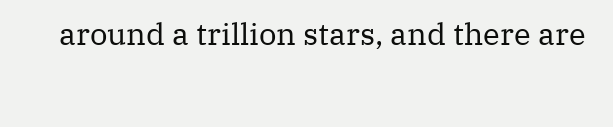around a trillion stars, and there are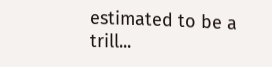estimated to be a trill...